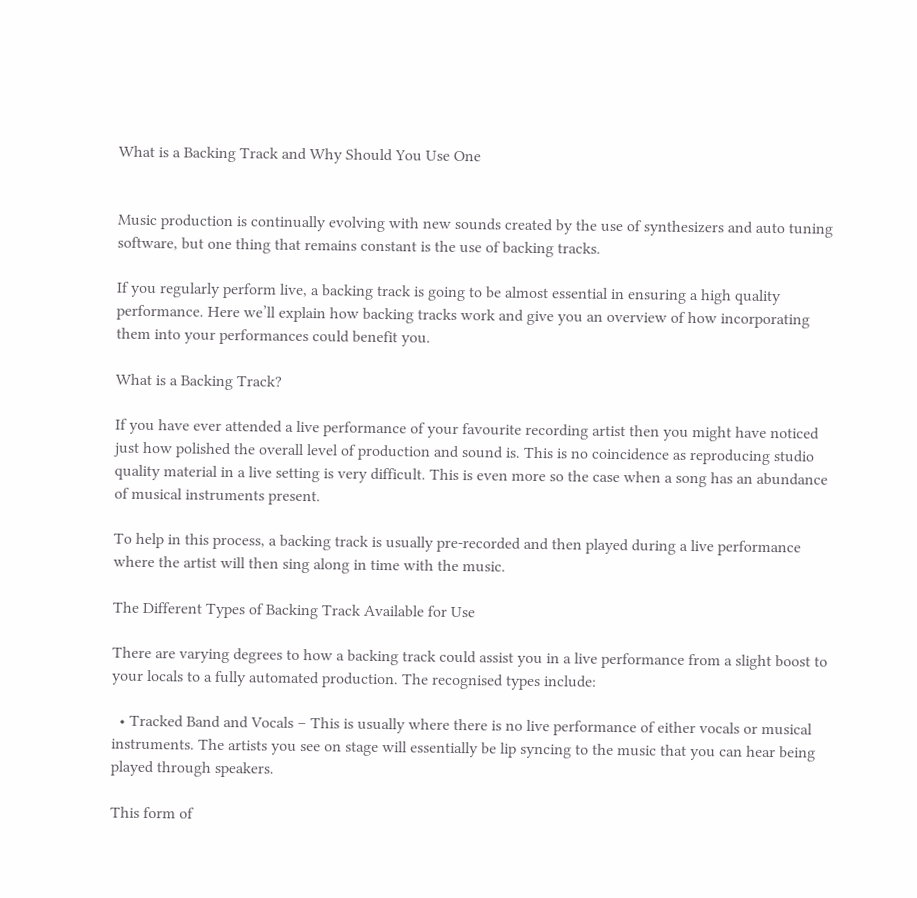What is a Backing Track and Why Should You Use One


Music production is continually evolving with new sounds created by the use of synthesizers and auto tuning software, but one thing that remains constant is the use of backing tracks.

If you regularly perform live, a backing track is going to be almost essential in ensuring a high quality performance. Here we’ll explain how backing tracks work and give you an overview of how incorporating them into your performances could benefit you.

What is a Backing Track?

If you have ever attended a live performance of your favourite recording artist then you might have noticed just how polished the overall level of production and sound is. This is no coincidence as reproducing studio quality material in a live setting is very difficult. This is even more so the case when a song has an abundance of musical instruments present.

To help in this process, a backing track is usually pre-recorded and then played during a live performance where the artist will then sing along in time with the music.

The Different Types of Backing Track Available for Use

There are varying degrees to how a backing track could assist you in a live performance from a slight boost to your locals to a fully automated production. The recognised types include:

  • Tracked Band and Vocals – This is usually where there is no live performance of either vocals or musical instruments. The artists you see on stage will essentially be lip syncing to the music that you can hear being played through speakers.

This form of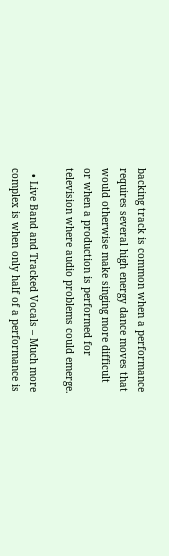backing track is common when a performance requires several high energy dance moves that would otherwise make singing more difficult or when a production is performed for television where audio problems could emerge.

  • Live Band and Tracked Vocals – Much more complex is when only half of a performance is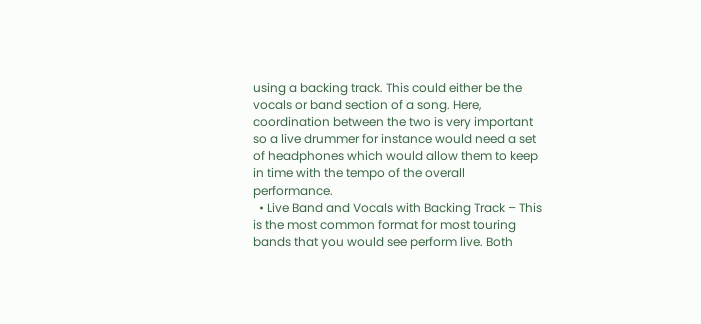using a backing track. This could either be the vocals or band section of a song. Here, coordination between the two is very important so a live drummer for instance would need a set of headphones which would allow them to keep in time with the tempo of the overall performance.
  • Live Band and Vocals with Backing Track – This is the most common format for most touring bands that you would see perform live. Both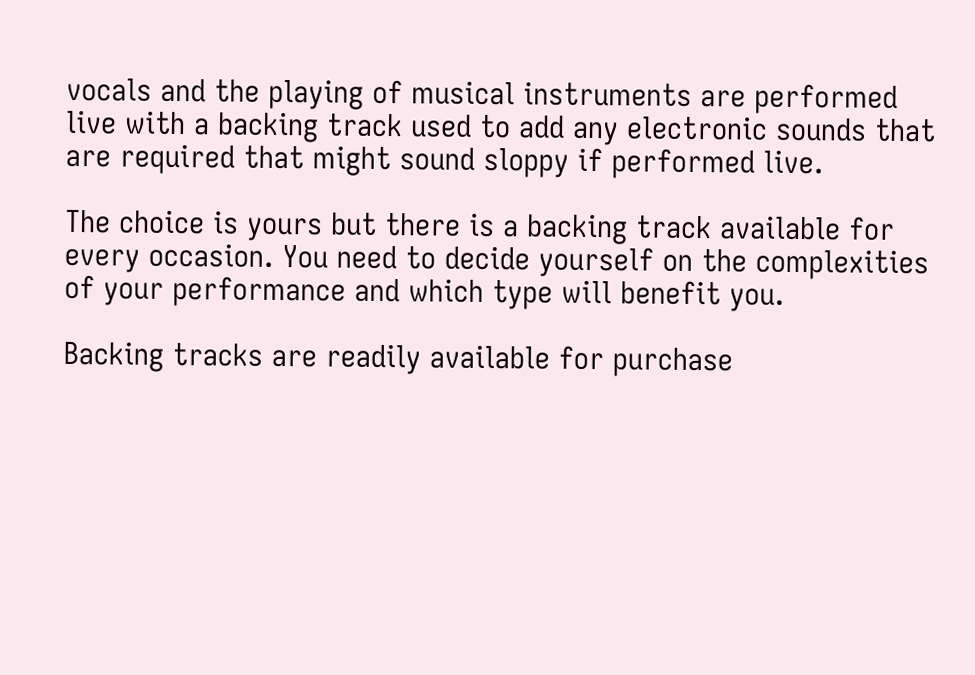vocals and the playing of musical instruments are performed live with a backing track used to add any electronic sounds that are required that might sound sloppy if performed live.

The choice is yours but there is a backing track available for every occasion. You need to decide yourself on the complexities of your performance and which type will benefit you.

Backing tracks are readily available for purchase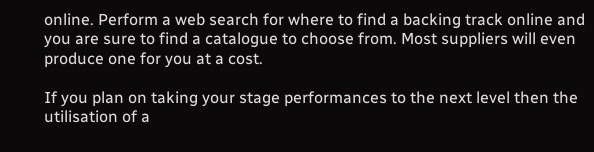online. Perform a web search for where to find a backing track online and you are sure to find a catalogue to choose from. Most suppliers will even produce one for you at a cost.

If you plan on taking your stage performances to the next level then the utilisation of a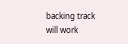backing track will work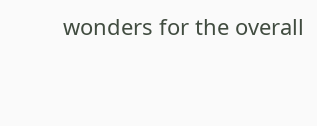wonders for the overall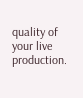quality of your live production.